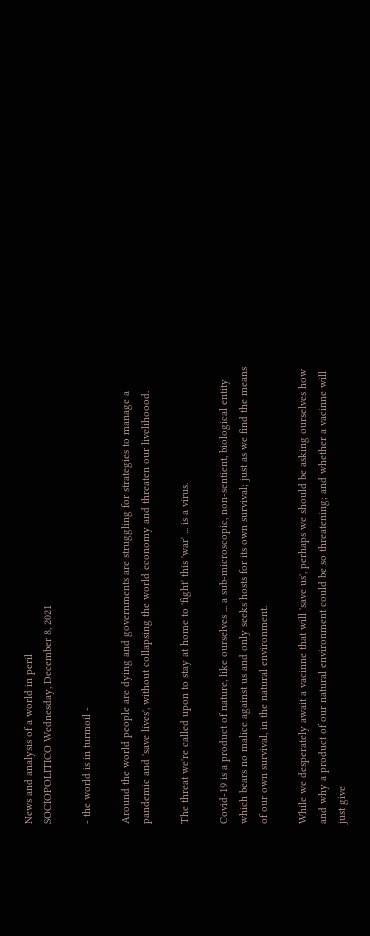News and analysis of a world in peril
SOCIOPOLITICO Wednesday, December 8, 2021

- the world is in turmoil -

Around the world people are dying and governments are struggling for strategies to manage a pandemic and 'save lives', without collapsing the world economy and threaten our livelihoood.

The threat we're called upon to stay at home to 'fight' this 'war' ... is a virus.

Covid-19 is a product of nature, like ourselves ... a sub-microscopic, non-sentient, biological entity which bears no malice against us and only seeks hosts for its own survival; just as we find the means of our own survival, in the natural environment.

While we desperately await a vacinne that will 'save us', perhaps we should be asking ourselves how and why a product of our natural environment could be so threatening; and whether a vacinne will just give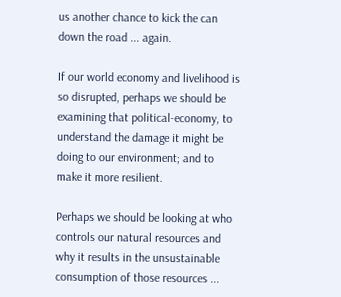us another chance to kick the can down the road ... again.

If our world economy and livelihood is so disrupted, perhaps we should be examining that political-economy, to understand the damage it might be doing to our environment; and to make it more resilient.

Perhaps we should be looking at who controls our natural resources and why it results in the unsustainable consumption of those resources ...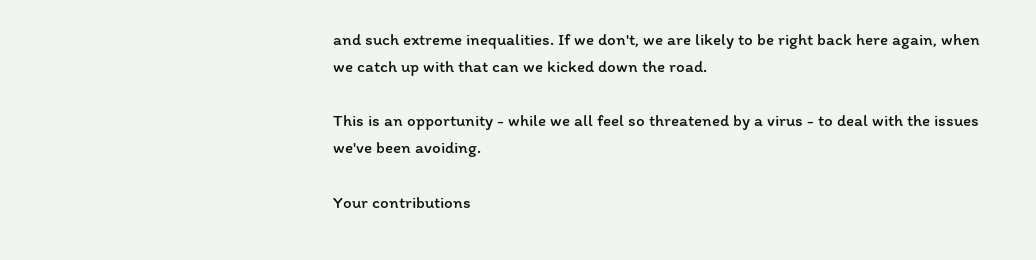and such extreme inequalities. If we don't, we are likely to be right back here again, when we catch up with that can we kicked down the road.

This is an opportunity - while we all feel so threatened by a virus - to deal with the issues we've been avoiding.

Your contributions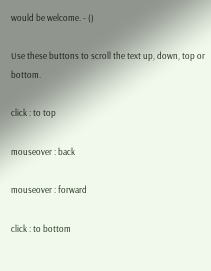would be welcome. - ()

Use these buttons to scroll the text up, down, top or bottom.

click : to top

mouseover : back

mouseover : forward

click : to bottom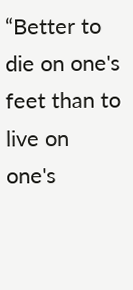“Better to die on one's feet than to live on one's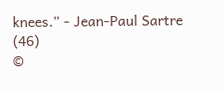knees.” - Jean-Paul Sartre (46)
©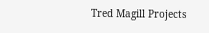Tred Magill Projects